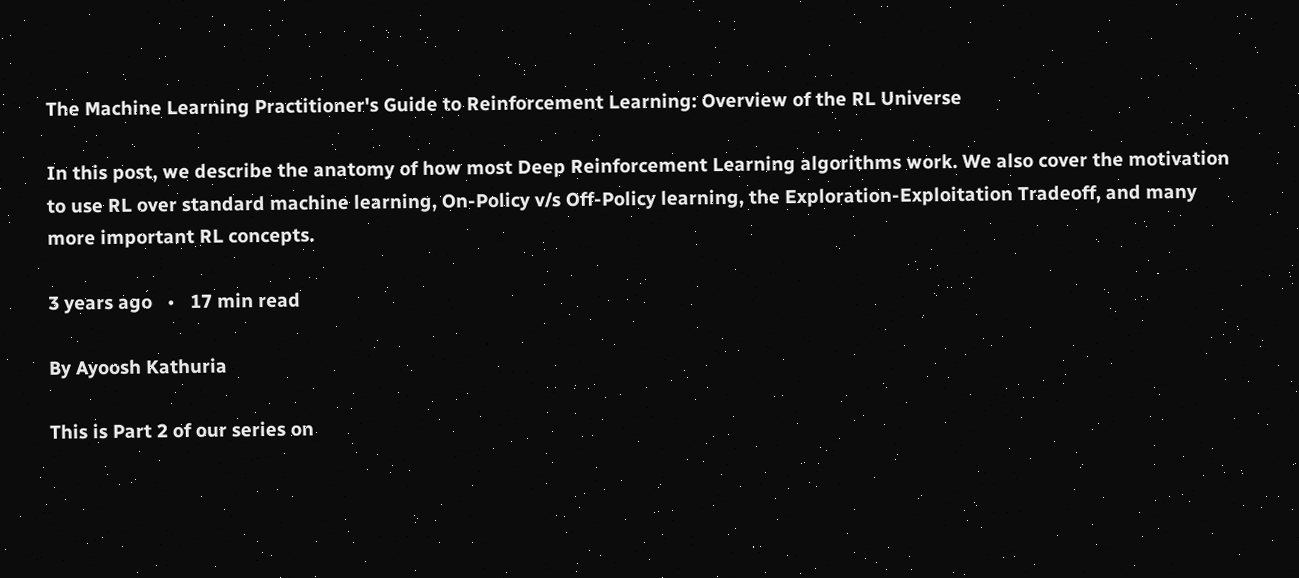The Machine Learning Practitioner's Guide to Reinforcement Learning: Overview of the RL Universe

In this post, we describe the anatomy of how most Deep Reinforcement Learning algorithms work. We also cover the motivation to use RL over standard machine learning, On-Policy v/s Off-Policy learning, the Exploration-Exploitation Tradeoff, and many more important RL concepts.

3 years ago   •   17 min read

By Ayoosh Kathuria

This is Part 2 of our series on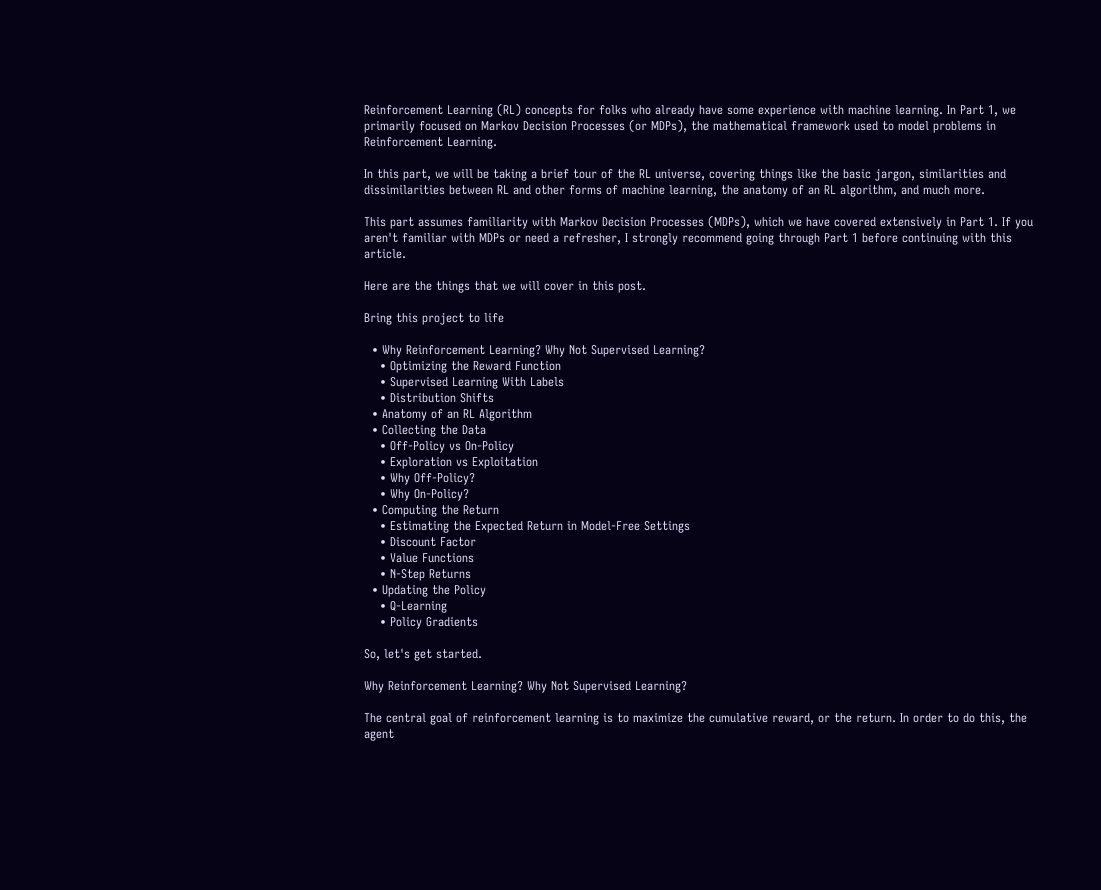Reinforcement Learning (RL) concepts for folks who already have some experience with machine learning. In Part 1, we primarily focused on Markov Decision Processes (or MDPs), the mathematical framework used to model problems in Reinforcement Learning.

In this part, we will be taking a brief tour of the RL universe, covering things like the basic jargon, similarities and dissimilarities between RL and other forms of machine learning, the anatomy of an RL algorithm, and much more.

This part assumes familiarity with Markov Decision Processes (MDPs), which we have covered extensively in Part 1. If you aren't familiar with MDPs or need a refresher, I strongly recommend going through Part 1 before continuing with this article.

Here are the things that we will cover in this post.

Bring this project to life

  • Why Reinforcement Learning? Why Not Supervised Learning?
    • Optimizing the Reward Function
    • Supervised Learning With Labels
    • Distribution Shifts
  • Anatomy of an RL Algorithm
  • Collecting the Data
    • Off-Policy vs On-Policy
    • Exploration vs Exploitation
    • Why Off-Policy?
    • Why On-Policy?
  • Computing the Return
    • Estimating the Expected Return in Model-Free Settings
    • Discount Factor
    • Value Functions
    • N-Step Returns
  • Updating the Policy
    • Q-Learning
    • Policy Gradients

So, let's get started.

Why Reinforcement Learning? Why Not Supervised Learning?

The central goal of reinforcement learning is to maximize the cumulative reward, or the return. In order to do this, the agent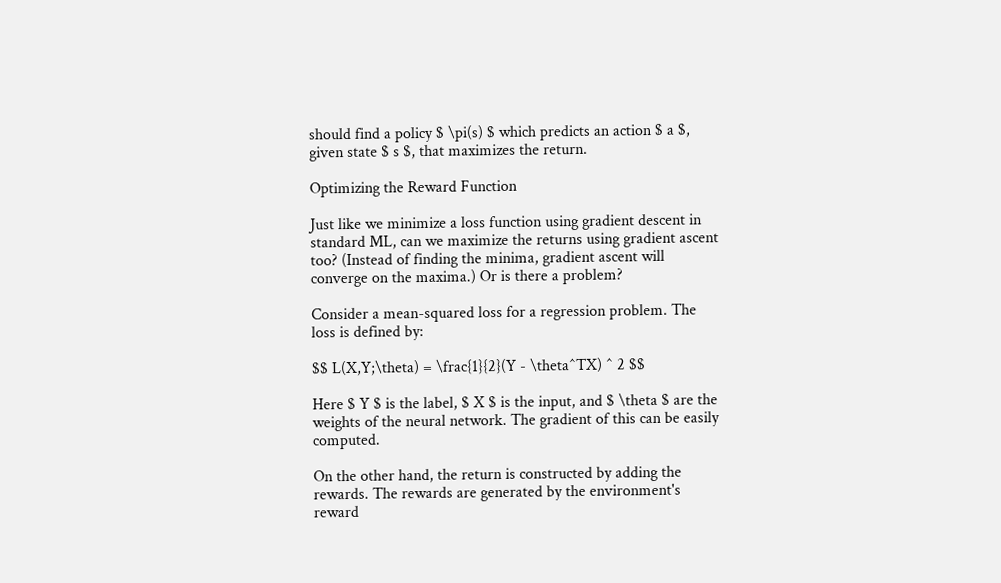should find a policy $ \pi(s) $ which predicts an action $ a $, given state $ s $, that maximizes the return.

Optimizing the Reward Function

Just like we minimize a loss function using gradient descent in standard ML, can we maximize the returns using gradient ascent too? (Instead of finding the minima, gradient ascent will converge on the maxima.) Or is there a problem?

Consider a mean-squared loss for a regression problem. The loss is defined by:

$$ L(X,Y;\theta) = \frac{1}{2}(Y - \theta^TX) ^ 2 $$

Here $ Y $ is the label, $ X $ is the input, and $ \theta $ are the weights of the neural network. The gradient of this can be easily computed.

On the other hand, the return is constructed by adding the rewards. The rewards are generated by the environment's reward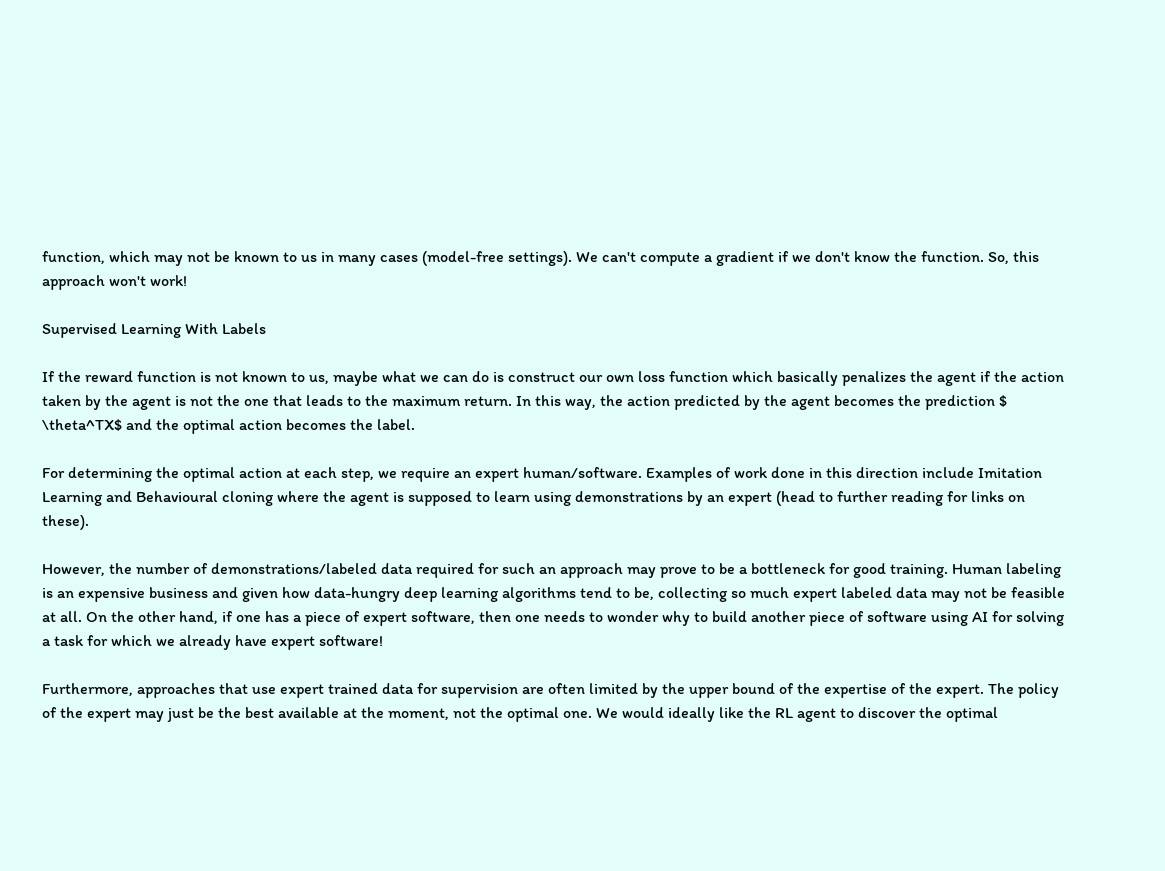function, which may not be known to us in many cases (model-free settings). We can't compute a gradient if we don't know the function. So, this approach won't work!

Supervised Learning With Labels

If the reward function is not known to us, maybe what we can do is construct our own loss function which basically penalizes the agent if the action taken by the agent is not the one that leads to the maximum return. In this way, the action predicted by the agent becomes the prediction $ \theta^TX$ and the optimal action becomes the label.

For determining the optimal action at each step, we require an expert human/software. Examples of work done in this direction include Imitation Learning and Behavioural cloning where the agent is supposed to learn using demonstrations by an expert (head to further reading for links on these).

However, the number of demonstrations/labeled data required for such an approach may prove to be a bottleneck for good training. Human labeling is an expensive business and given how data-hungry deep learning algorithms tend to be, collecting so much expert labeled data may not be feasible at all. On the other hand, if one has a piece of expert software, then one needs to wonder why to build another piece of software using AI for solving a task for which we already have expert software!

Furthermore, approaches that use expert trained data for supervision are often limited by the upper bound of the expertise of the expert. The policy of the expert may just be the best available at the moment, not the optimal one. We would ideally like the RL agent to discover the optimal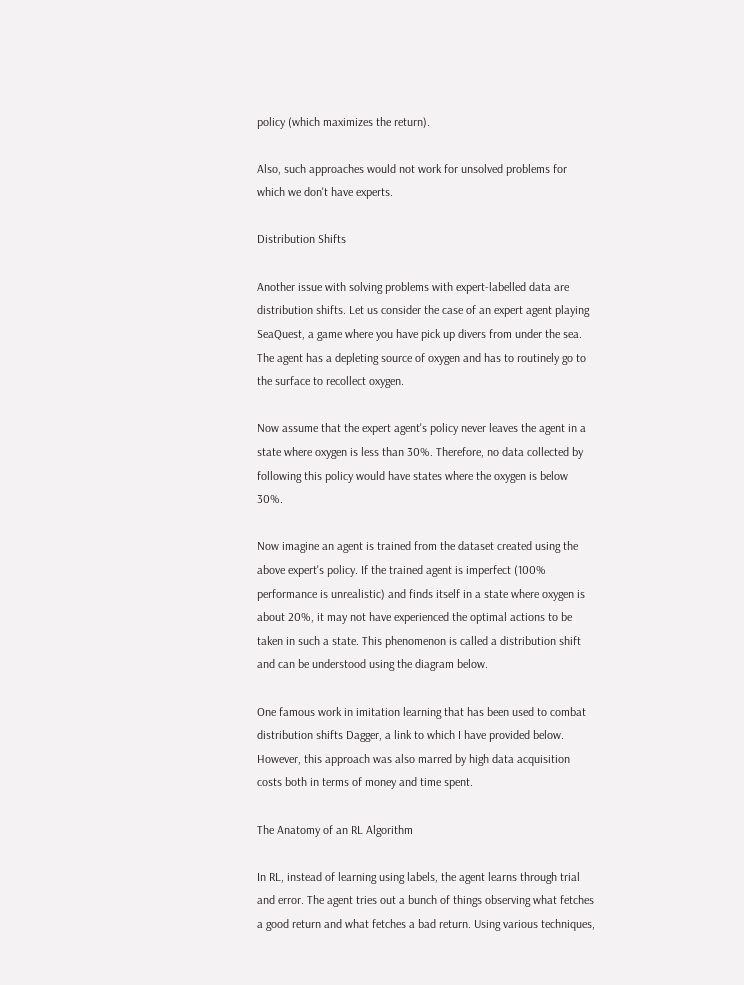policy (which maximizes the return).

Also, such approaches would not work for unsolved problems for which we don't have experts.

Distribution Shifts

Another issue with solving problems with expert-labelled data are distribution shifts. Let us consider the case of an expert agent playing SeaQuest, a game where you have pick up divers from under the sea. The agent has a depleting source of oxygen and has to routinely go to the surface to recollect oxygen.

Now assume that the expert agent's policy never leaves the agent in a state where oxygen is less than 30%. Therefore, no data collected by following this policy would have states where the oxygen is below 30%.

Now imagine an agent is trained from the dataset created using the above expert's policy. If the trained agent is imperfect (100% performance is unrealistic) and finds itself in a state where oxygen is about 20%, it may not have experienced the optimal actions to be taken in such a state. This phenomenon is called a distribution shift and can be understood using the diagram below.

One famous work in imitation learning that has been used to combat distribution shifts Dagger, a link to which I have provided below. However, this approach was also marred by high data acquisition costs both in terms of money and time spent.

The Anatomy of an RL Algorithm

In RL, instead of learning using labels, the agent learns through trial and error. The agent tries out a bunch of things observing what fetches a good return and what fetches a bad return. Using various techniques,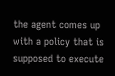the agent comes up with a policy that is supposed to execute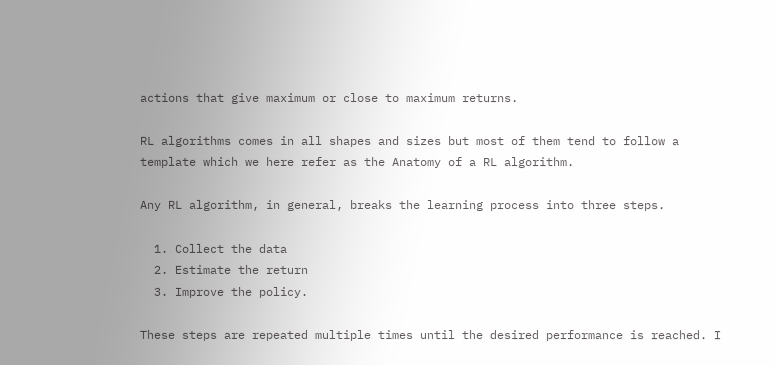actions that give maximum or close to maximum returns.

RL algorithms comes in all shapes and sizes but most of them tend to follow a template which we here refer as the Anatomy of a RL algorithm.

Any RL algorithm, in general, breaks the learning process into three steps.

  1. Collect the data
  2. Estimate the return
  3. Improve the policy.

These steps are repeated multiple times until the desired performance is reached. I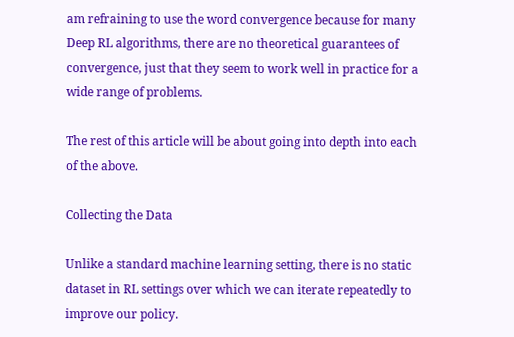am refraining to use the word convergence because for many Deep RL algorithms, there are no theoretical guarantees of convergence, just that they seem to work well in practice for a wide range of problems.

The rest of this article will be about going into depth into each of the above.

Collecting the Data

Unlike a standard machine learning setting, there is no static dataset in RL settings over which we can iterate repeatedly to improve our policy.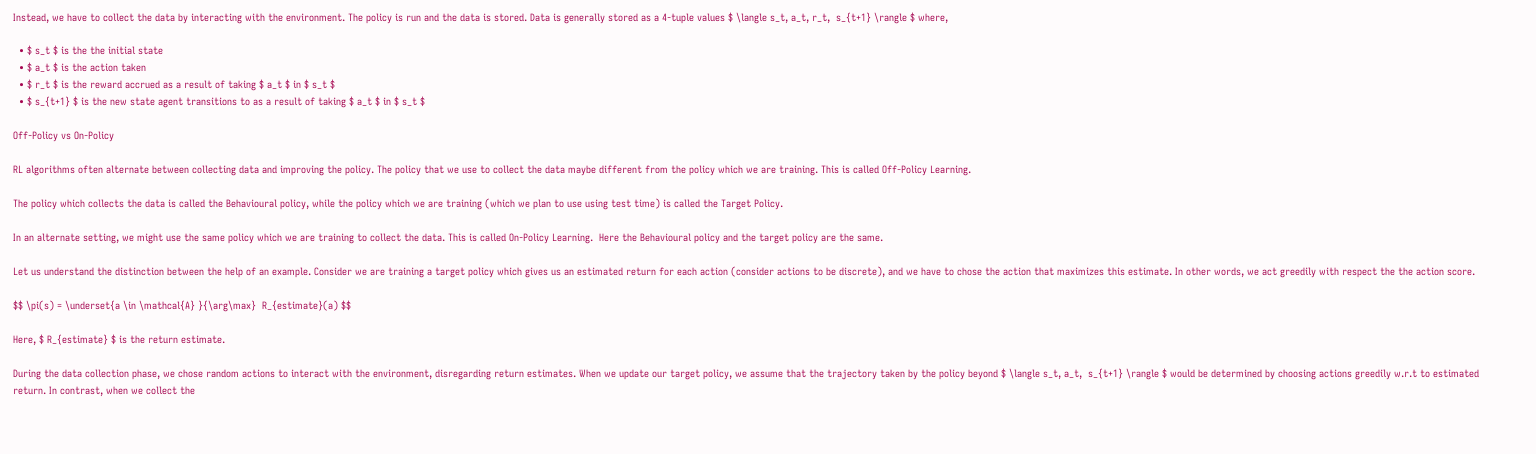Instead, we have to collect the data by interacting with the environment. The policy is run and the data is stored. Data is generally stored as a 4-tuple values $ \langle s_t, a_t, r_t,  s_{t+1} \rangle $ where,

  • $ s_t $ is the the initial state
  • $ a_t $ is the action taken
  • $ r_t $ is the reward accrued as a result of taking $ a_t $ in $ s_t $
  • $ s_{t+1} $ is the new state agent transitions to as a result of taking $ a_t $ in $ s_t $

Off-Policy vs On-Policy

RL algorithms often alternate between collecting data and improving the policy. The policy that we use to collect the data maybe different from the policy which we are training. This is called Off-Policy Learning.

The policy which collects the data is called the Behavioural policy, while the policy which we are training (which we plan to use using test time) is called the Target Policy.

In an alternate setting, we might use the same policy which we are training to collect the data. This is called On-Policy Learning.  Here the Behavioural policy and the target policy are the same.

Let us understand the distinction between the help of an example. Consider we are training a target policy which gives us an estimated return for each action (consider actions to be discrete), and we have to chose the action that maximizes this estimate. In other words, we act greedily with respect the the action score.

$$ \pi(s) = \underset{a \in \mathcal{A} }{\arg\max}  R_{estimate}(a) $$

Here, $ R_{estimate} $ is the return estimate.

During the data collection phase, we chose random actions to interact with the environment, disregarding return estimates. When we update our target policy, we assume that the trajectory taken by the policy beyond $ \langle s_t, a_t,  s_{t+1} \rangle $ would be determined by choosing actions greedily w.r.t to estimated return. In contrast, when we collect the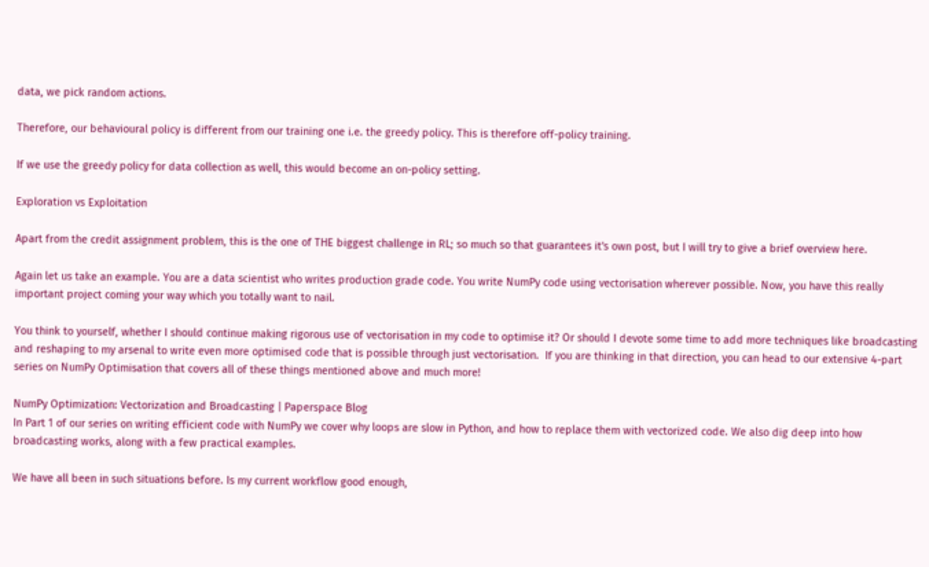data, we pick random actions.

Therefore, our behavioural policy is different from our training one i.e. the greedy policy. This is therefore off-policy training.

If we use the greedy policy for data collection as well, this would become an on-policy setting.

Exploration vs Exploitation

Apart from the credit assignment problem, this is the one of THE biggest challenge in RL; so much so that guarantees it's own post, but I will try to give a brief overview here.

Again let us take an example. You are a data scientist who writes production grade code. You write NumPy code using vectorisation wherever possible. Now, you have this really important project coming your way which you totally want to nail.

You think to yourself, whether I should continue making rigorous use of vectorisation in my code to optimise it? Or should I devote some time to add more techniques like broadcasting and reshaping to my arsenal to write even more optimised code that is possible through just vectorisation.  If you are thinking in that direction, you can head to our extensive 4-part series on NumPy Optimisation that covers all of these things mentioned above and much more!

NumPy Optimization: Vectorization and Broadcasting | Paperspace Blog
In Part 1 of our series on writing efficient code with NumPy we cover why loops are slow in Python, and how to replace them with vectorized code. We also dig deep into how broadcasting works, along with a few practical examples.

We have all been in such situations before. Is my current workflow good enough,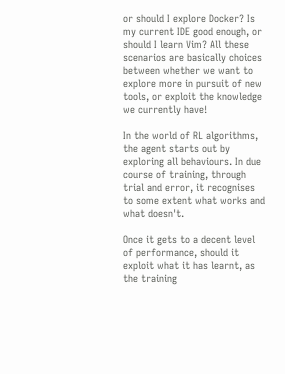or should I explore Docker? Is my current IDE good enough, or should I learn Vim? All these scenarios are basically choices between whether we want to explore more in pursuit of new tools, or exploit the knowledge we currently have!

In the world of RL algorithms, the agent starts out by exploring all behaviours. In due course of training, through trial and error, it recognises to some extent what works and what doesn't.

Once it gets to a decent level of performance, should it exploit what it has learnt, as the training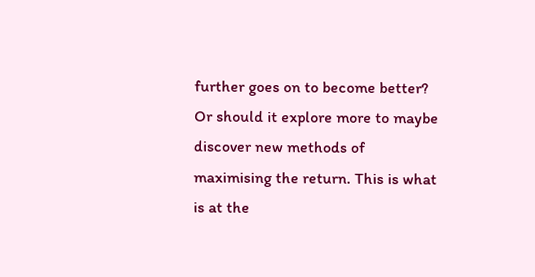further goes on to become better? Or should it explore more to maybe discover new methods of maximising the return. This is what is at the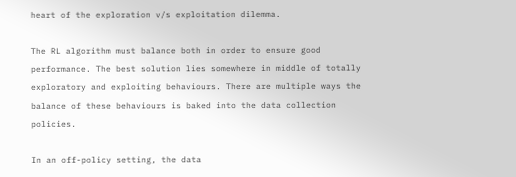heart of the exploration v/s exploitation dilemma.

The RL algorithm must balance both in order to ensure good performance. The best solution lies somewhere in middle of totally exploratory and exploiting behaviours. There are multiple ways the balance of these behaviours is baked into the data collection policies.

In an off-policy setting, the data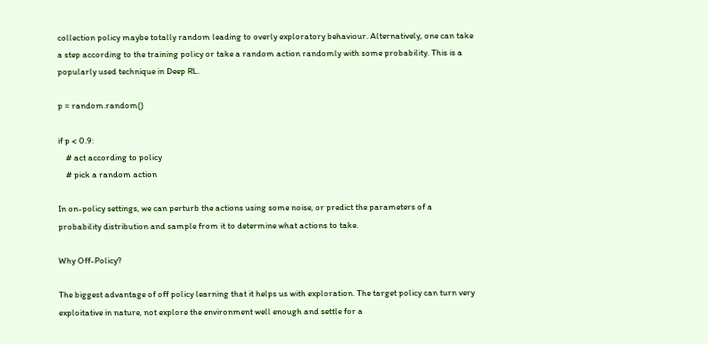collection policy maybe totally random leading to overly exploratory behaviour. Alternatively, one can take a step according to the training policy or take a random action randomly with some probability. This is a popularly used technique in Deep RL.

p = random.random()

if p < 0.9:
    # act according to policy
    # pick a random action

In on-policy settings, we can perturb the actions using some noise, or predict the parameters of a probability distribution and sample from it to determine what actions to take.

Why Off-Policy?

The biggest advantage of off policy learning that it helps us with exploration. The target policy can turn very exploitative in nature, not explore the environment well enough and settle for a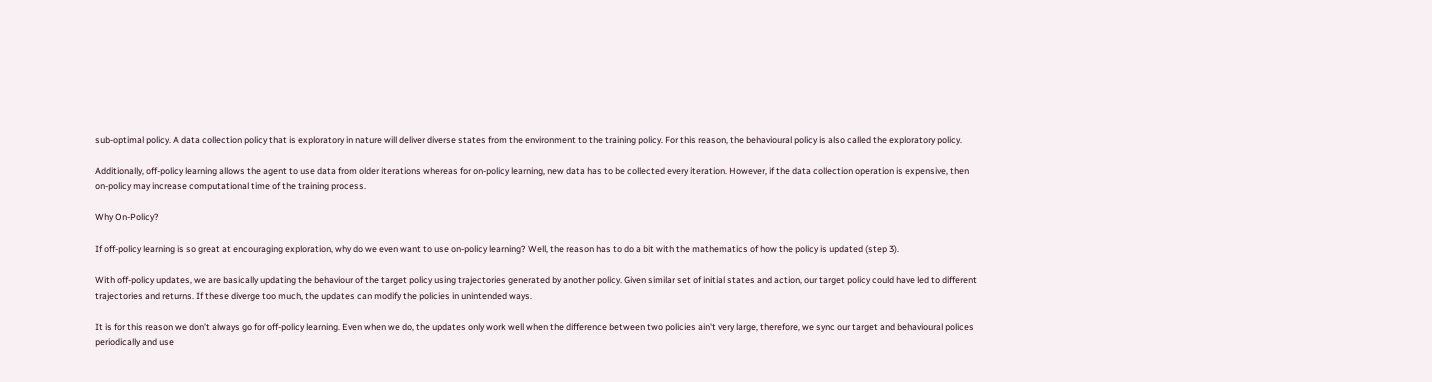sub-optimal policy. A data collection policy that is exploratory in nature will deliver diverse states from the environment to the training policy. For this reason, the behavioural policy is also called the exploratory policy.

Additionally, off-policy learning allows the agent to use data from older iterations whereas for on-policy learning, new data has to be collected every iteration. However, if the data collection operation is expensive, then on-policy may increase computational time of the training process.

Why On-Policy?

If off-policy learning is so great at encouraging exploration, why do we even want to use on-policy learning? Well, the reason has to do a bit with the mathematics of how the policy is updated (step 3).

With off-policy updates, we are basically updating the behaviour of the target policy using trajectories generated by another policy. Given similar set of initial states and action, our target policy could have led to different trajectories and returns. If these diverge too much, the updates can modify the policies in unintended ways.

It is for this reason we don't always go for off-policy learning. Even when we do, the updates only work well when the difference between two policies ain't very large, therefore, we sync our target and behavioural polices periodically and use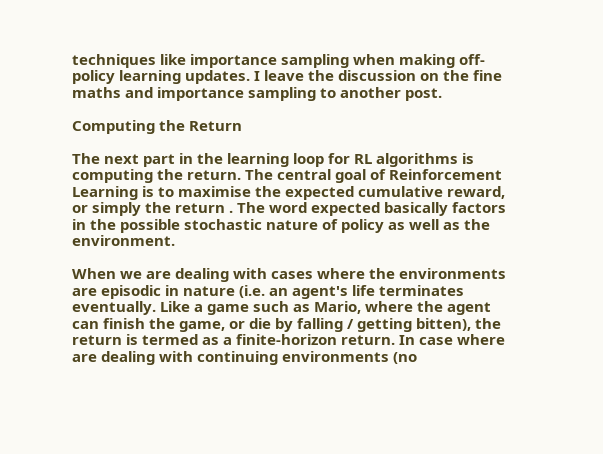techniques like importance sampling when making off-policy learning updates. I leave the discussion on the fine maths and importance sampling to another post.

Computing the Return

The next part in the learning loop for RL algorithms is computing the return. The central goal of Reinforcement Learning is to maximise the expected cumulative reward, or simply the return . The word expected basically factors in the possible stochastic nature of policy as well as the environment.

When we are dealing with cases where the environments are episodic in nature (i.e. an agent's life terminates eventually. Like a game such as Mario, where the agent can finish the game, or die by falling / getting bitten), the return is termed as a finite-horizon return. In case where are dealing with continuing environments (no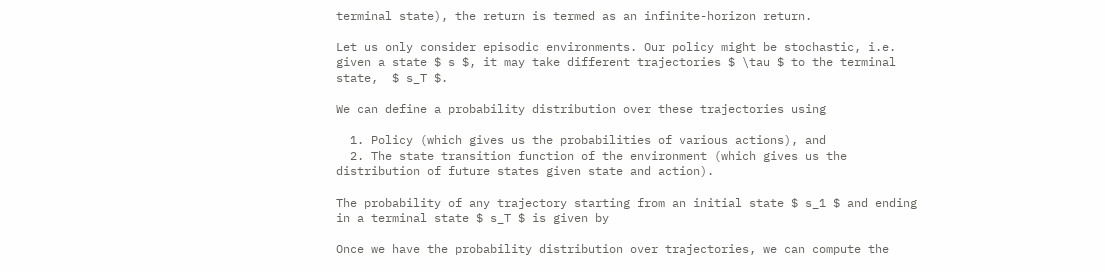terminal state), the return is termed as an infinite-horizon return.

Let us only consider episodic environments. Our policy might be stochastic, i.e. given a state $ s $, it may take different trajectories $ \tau $ to the terminal state,  $ s_T $.

We can define a probability distribution over these trajectories using

  1. Policy (which gives us the probabilities of various actions), and
  2. The state transition function of the environment (which gives us the distribution of future states given state and action).

The probability of any trajectory starting from an initial state $ s_1 $ and ending in a terminal state $ s_T $ is given by

Once we have the probability distribution over trajectories, we can compute the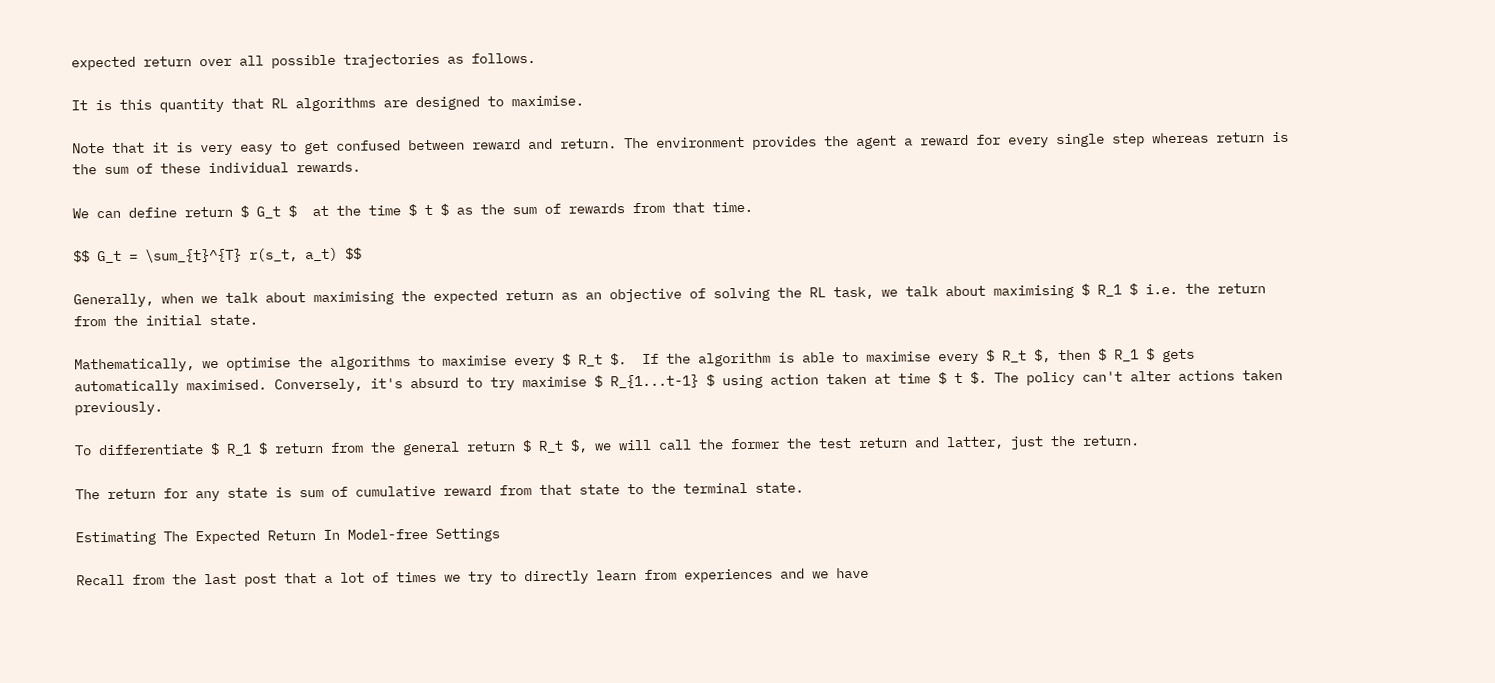expected return over all possible trajectories as follows.

It is this quantity that RL algorithms are designed to maximise.

Note that it is very easy to get confused between reward and return. The environment provides the agent a reward for every single step whereas return is the sum of these individual rewards.

We can define return $ G_t $  at the time $ t $ as the sum of rewards from that time.

$$ G_t = \sum_{t}^{T} r(s_t, a_t) $$

Generally, when we talk about maximising the expected return as an objective of solving the RL task, we talk about maximising $ R_1 $ i.e. the return from the initial state.

Mathematically, we optimise the algorithms to maximise every $ R_t $.  If the algorithm is able to maximise every $ R_t $, then $ R_1 $ gets automatically maximised. Conversely, it's absurd to try maximise $ R_{1...t-1} $ using action taken at time $ t $. The policy can't alter actions taken previously.

To differentiate $ R_1 $ return from the general return $ R_t $, we will call the former the test return and latter, just the return.

The return for any state is sum of cumulative reward from that state to the terminal state.

Estimating The Expected Return In Model-free Settings

Recall from the last post that a lot of times we try to directly learn from experiences and we have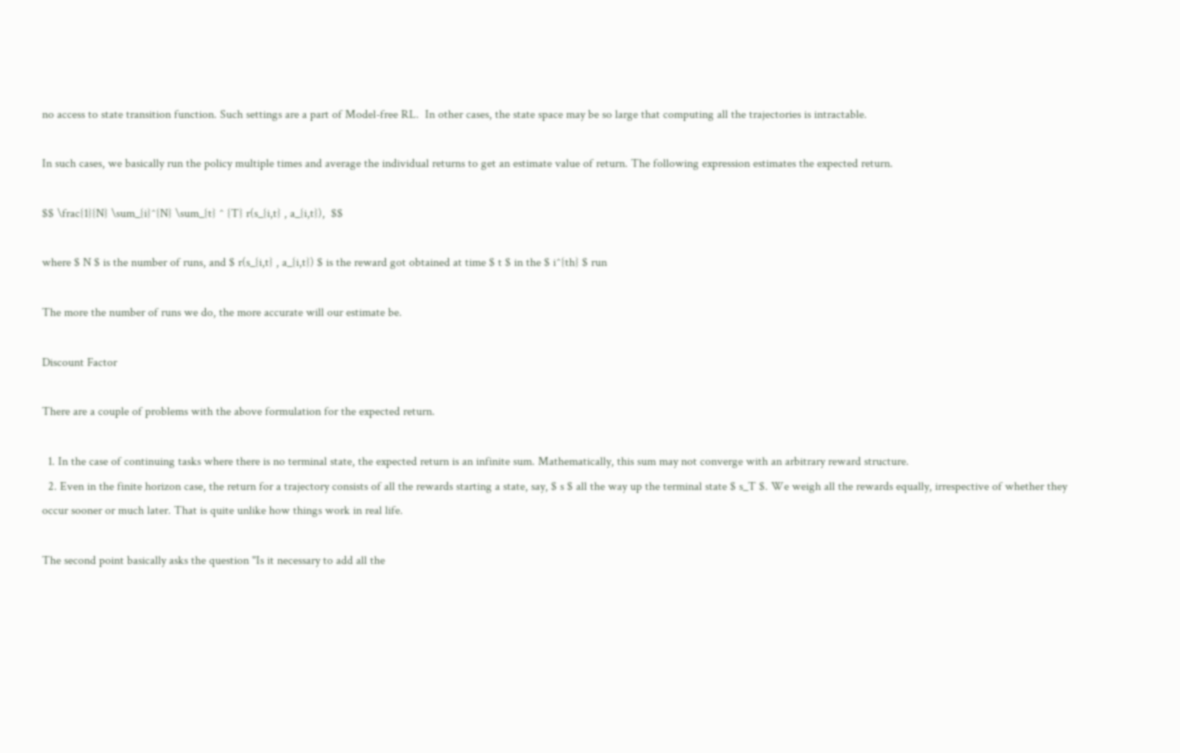no access to state transition function. Such settings are a part of Model-free RL.  In other cases, the state space may be so large that computing all the trajectories is intractable.

In such cases, we basically run the policy multiple times and average the individual returns to get an estimate value of return. The following expression estimates the expected return.

$$ \frac{1}{N} \sum_{i}^{N} \sum_{t} ^ {T} r(s_{i,t} , a_{i,t}),  $$

where $ N $ is the number of runs, and $ r(s_{i,t} , a_{i,t}) $ is the reward got obtained at time $ t $ in the $ i^{th} $ run

The more the number of runs we do, the more accurate will our estimate be.

Discount Factor

There are a couple of problems with the above formulation for the expected return.

  1. In the case of continuing tasks where there is no terminal state, the expected return is an infinite sum. Mathematically, this sum may not converge with an arbitrary reward structure.
  2. Even in the finite horizon case, the return for a trajectory consists of all the rewards starting a state, say, $ s $ all the way up the terminal state $ s_T $. We weigh all the rewards equally, irrespective of whether they occur sooner or much later. That is quite unlike how things work in real life.

The second point basically asks the question "Is it necessary to add all the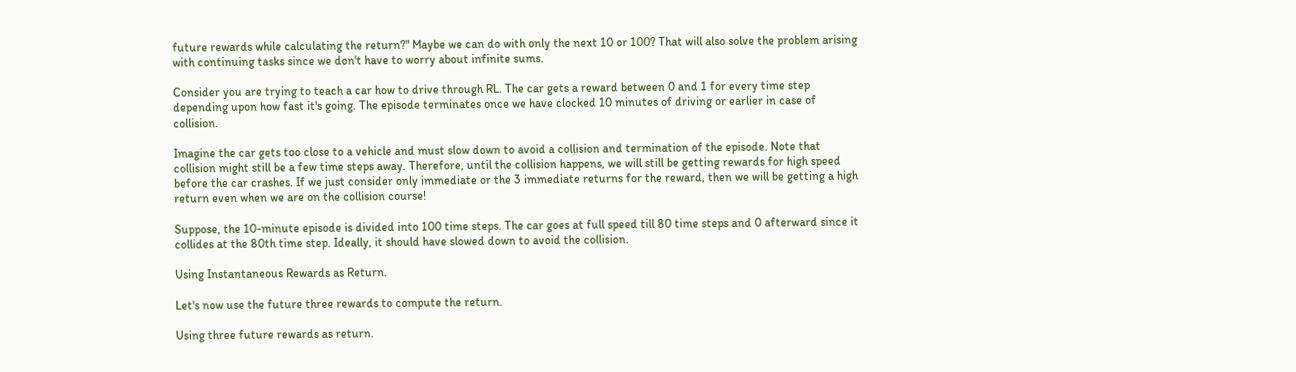future rewards while calculating the return?" Maybe we can do with only the next 10 or 100? That will also solve the problem arising with continuing tasks since we don't have to worry about infinite sums.

Consider you are trying to teach a car how to drive through RL. The car gets a reward between 0 and 1 for every time step depending upon how fast it's going. The episode terminates once we have clocked 10 minutes of driving or earlier in case of collision.

Imagine the car gets too close to a vehicle and must slow down to avoid a collision and termination of the episode. Note that collision might still be a few time steps away. Therefore, until the collision happens, we will still be getting rewards for high speed before the car crashes. If we just consider only immediate or the 3 immediate returns for the reward, then we will be getting a high return even when we are on the collision course!

Suppose, the 10-minute episode is divided into 100 time steps. The car goes at full speed till 80 time steps and 0 afterward since it collides at the 80th time step. Ideally, it should have slowed down to avoid the collision.

Using Instantaneous Rewards as Return.

Let's now use the future three rewards to compute the return.

Using three future rewards as return.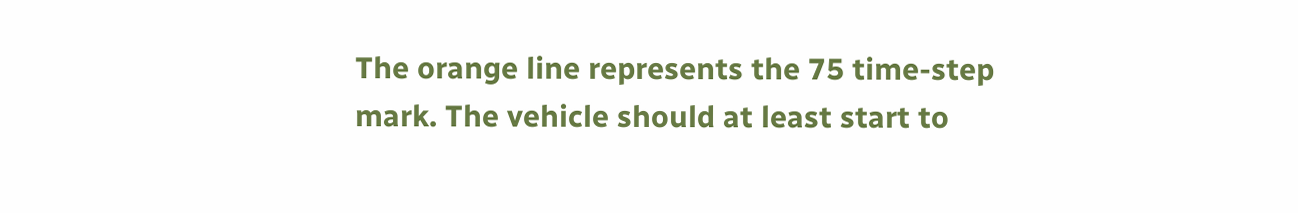The orange line represents the 75 time-step mark. The vehicle should at least start to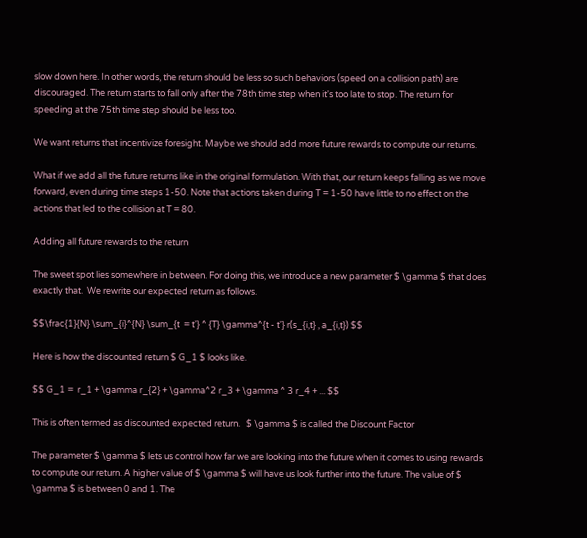slow down here. In other words, the return should be less so such behaviors (speed on a collision path) are discouraged. The return starts to fall only after the 78th time step when it's too late to stop. The return for speeding at the 75th time step should be less too.

We want returns that incentivize foresight. Maybe we should add more future rewards to compute our returns.

What if we add all the future returns like in the original formulation. With that, our return keeps falling as we move forward, even during time steps 1-50. Note that actions taken during T = 1-50 have little to no effect on the actions that led to the collision at T = 80.

Adding all future rewards to the return

The sweet spot lies somewhere in between. For doing this, we introduce a new parameter $ \gamma $ that does exactly that.  We rewrite our expected return as follows.

$$\frac{1}{N} \sum_{i}^{N} \sum_{t  = t'} ^ {T} \gamma^{t - t'} r(s_{i,t} , a_{i,t}) $$

Here is how the discounted return $ G_1 $ looks like.

$$ G_1 =  r_1 + \gamma r_{2} + \gamma^2 r_3 + \gamma ^ 3 r_4 + ... $$

This is often termed as discounted expected return.   $ \gamma $ is called the Discount Factor

The parameter $ \gamma $ lets us control how far we are looking into the future when it comes to using rewards to compute our return. A higher value of $ \gamma $ will have us look further into the future. The value of $ \gamma $ is between 0 and 1. The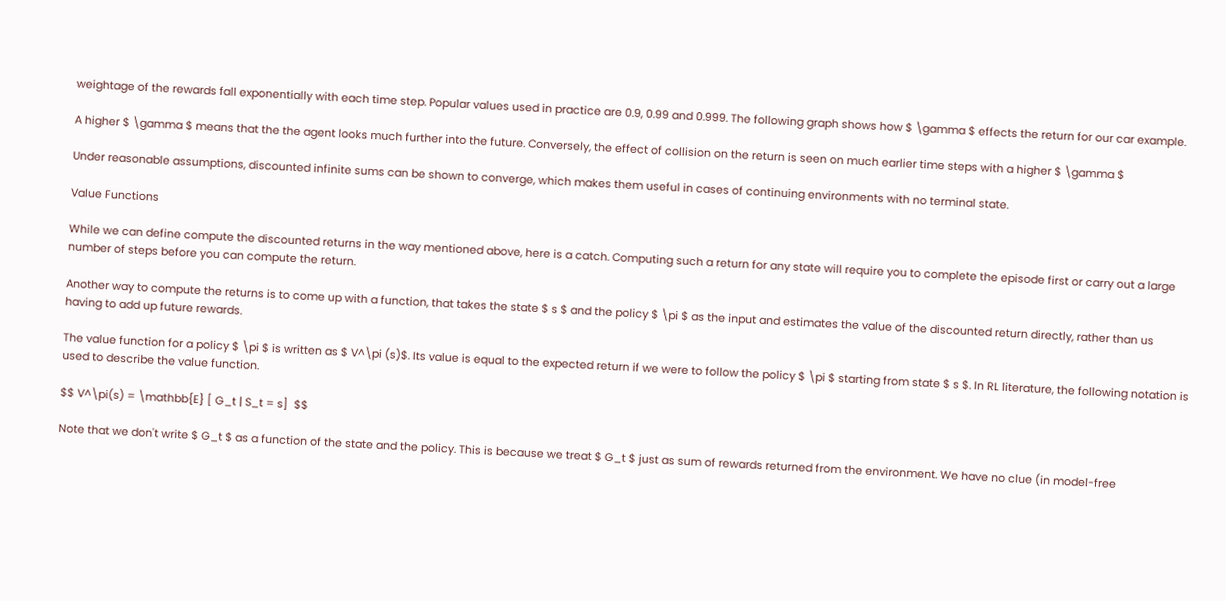weightage of the rewards fall exponentially with each time step. Popular values used in practice are 0.9, 0.99 and 0.999. The following graph shows how $ \gamma $ effects the return for our car example.

A higher $ \gamma $ means that the the agent looks much further into the future. Conversely, the effect of collision on the return is seen on much earlier time steps with a higher $ \gamma $

Under reasonable assumptions, discounted infinite sums can be shown to converge, which makes them useful in cases of continuing environments with no terminal state.

Value Functions

While we can define compute the discounted returns in the way mentioned above, here is a catch. Computing such a return for any state will require you to complete the episode first or carry out a large number of steps before you can compute the return.

Another way to compute the returns is to come up with a function, that takes the state $ s $ and the policy $ \pi $ as the input and estimates the value of the discounted return directly, rather than us having to add up future rewards.

The value function for a policy $ \pi $ is written as $ V^\pi (s)$. Its value is equal to the expected return if we were to follow the policy $ \pi $ starting from state $ s $. In RL literature, the following notation is used to describe the value function.

$$ V^\pi(s) = \mathbb{E} [ G_t | S_t = s]  $$

Note that we don't write $ G_t $ as a function of the state and the policy. This is because we treat $ G_t $ just as sum of rewards returned from the environment. We have no clue (in model-free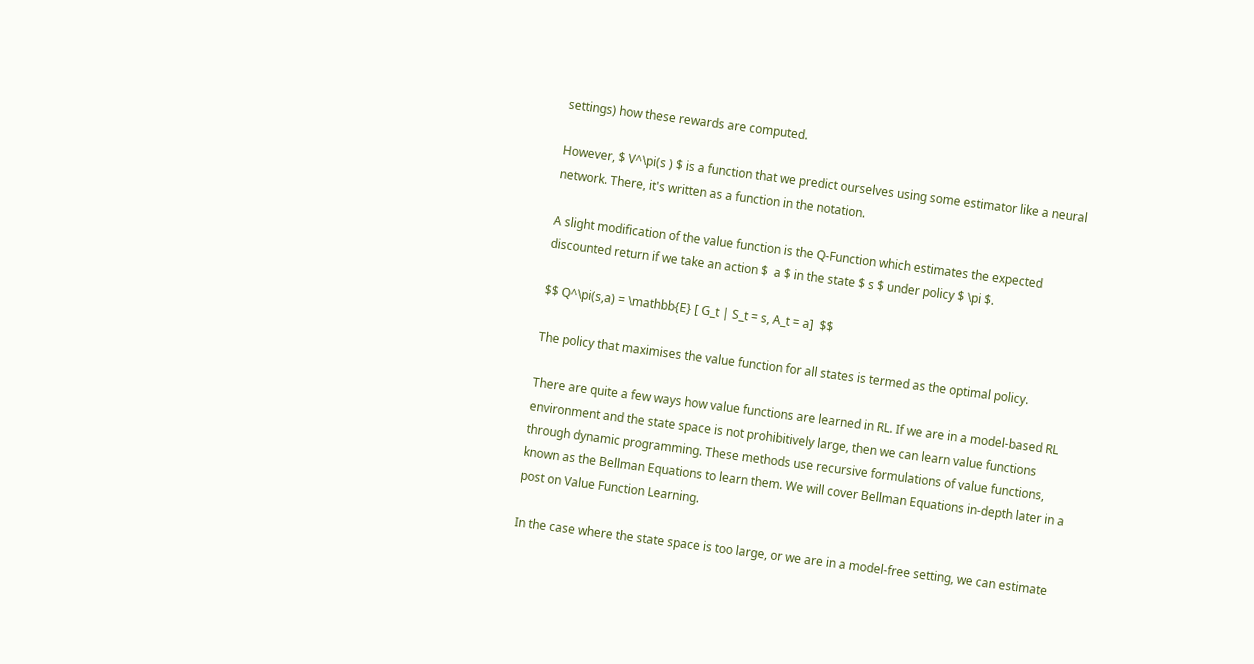settings) how these rewards are computed.

However, $ V^\pi(s ) $ is a function that we predict ourselves using some estimator like a neural network. There, it's written as a function in the notation.

A slight modification of the value function is the Q-Function which estimates the expected discounted return if we take an action $  a $ in the state $ s $ under policy $ \pi $.

$$ Q^\pi(s,a) = \mathbb{E} [ G_t | S_t = s, A_t = a]  $$

The policy that maximises the value function for all states is termed as the optimal policy.

There are quite a few ways how value functions are learned in RL. If we are in a model-based RL environment and the state space is not prohibitively large, then we can learn value functions through dynamic programming. These methods use recursive formulations of value functions, known as the Bellman Equations to learn them. We will cover Bellman Equations in-depth later in a post on Value Function Learning.

In the case where the state space is too large, or we are in a model-free setting, we can estimate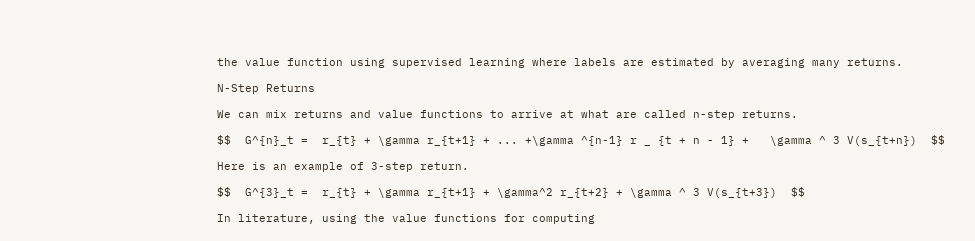the value function using supervised learning where labels are estimated by averaging many returns.

N-Step Returns

We can mix returns and value functions to arrive at what are called n-step returns.

$$  G^{n}_t =  r_{t} + \gamma r_{t+1} + ... +\gamma ^{n-1} r _ {t + n - 1} +   \gamma ^ 3 V(s_{t+n})  $$

Here is an example of 3-step return.

$$  G^{3}_t =  r_{t} + \gamma r_{t+1} + \gamma^2 r_{t+2} + \gamma ^ 3 V(s_{t+3})  $$

In literature, using the value functions for computing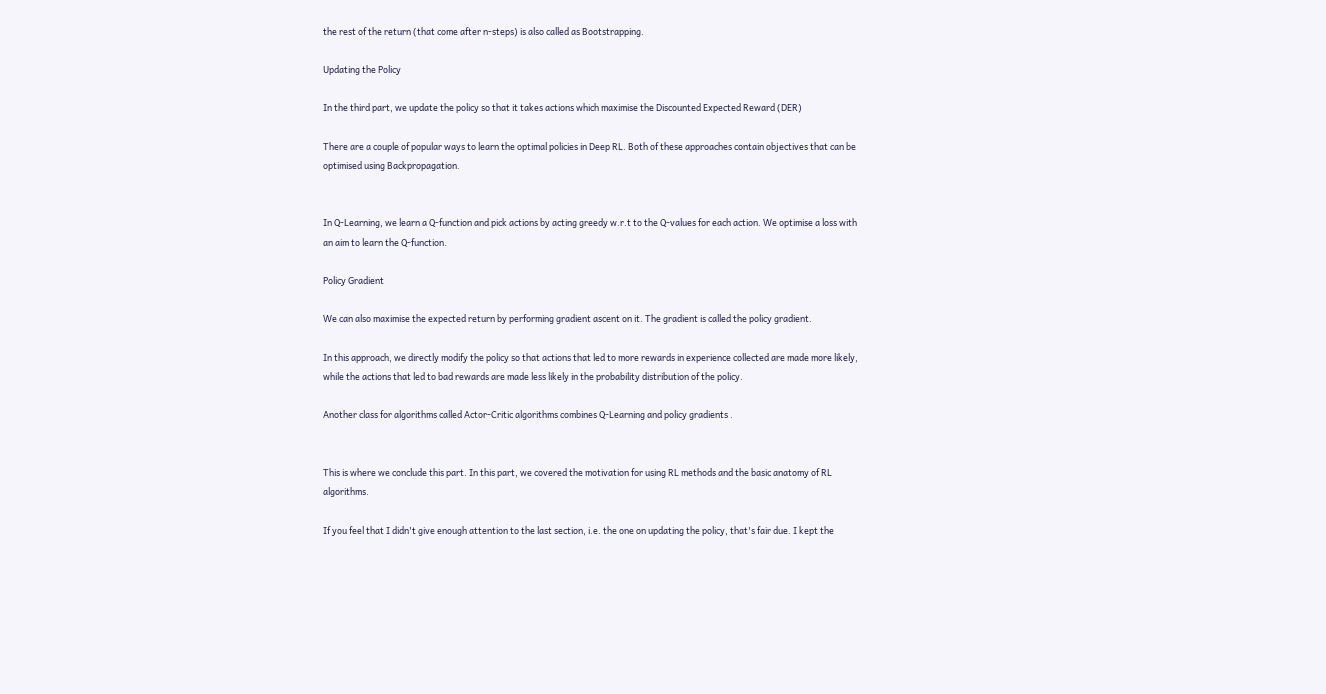the rest of the return (that come after n-steps) is also called as Bootstrapping.

Updating the Policy

In the third part, we update the policy so that it takes actions which maximise the Discounted Expected Reward (DER)

There are a couple of popular ways to learn the optimal policies in Deep RL. Both of these approaches contain objectives that can be optimised using Backpropagation.


In Q-Learning, we learn a Q-function and pick actions by acting greedy w.r.t to the Q-values for each action. We optimise a loss with an aim to learn the Q-function.

Policy Gradient

We can also maximise the expected return by performing gradient ascent on it. The gradient is called the policy gradient.

In this approach, we directly modify the policy so that actions that led to more rewards in experience collected are made more likely, while the actions that led to bad rewards are made less likely in the probability distribution of the policy.

Another class for algorithms called Actor-Critic algorithms combines Q-Learning and policy gradients .


This is where we conclude this part. In this part, we covered the motivation for using RL methods and the basic anatomy of RL algorithms.

If you feel that I didn't give enough attention to the last section, i.e. the one on updating the policy, that's fair due. I kept the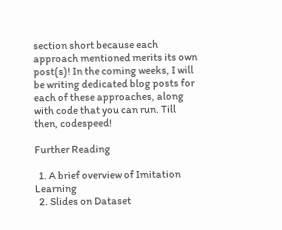section short because each approach mentioned merits its own post(s)! In the coming weeks, I will be writing dedicated blog posts for each of these approaches, along with code that you can run. Till then, codespeed!

Further Reading

  1. A brief overview of Imitation Learning
  2. Slides on Dataset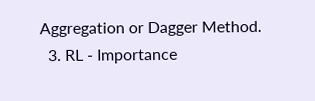Aggregation or Dagger Method.
  3. RL - Importance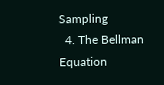Sampling
  4. The Bellman Equation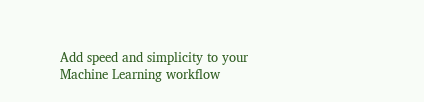Add speed and simplicity to your Machine Learning workflow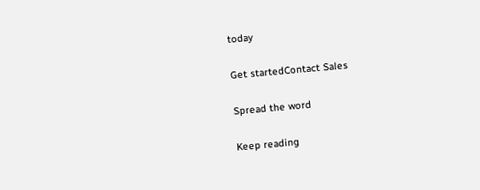today

Get startedContact Sales

Spread the word

Keep reading